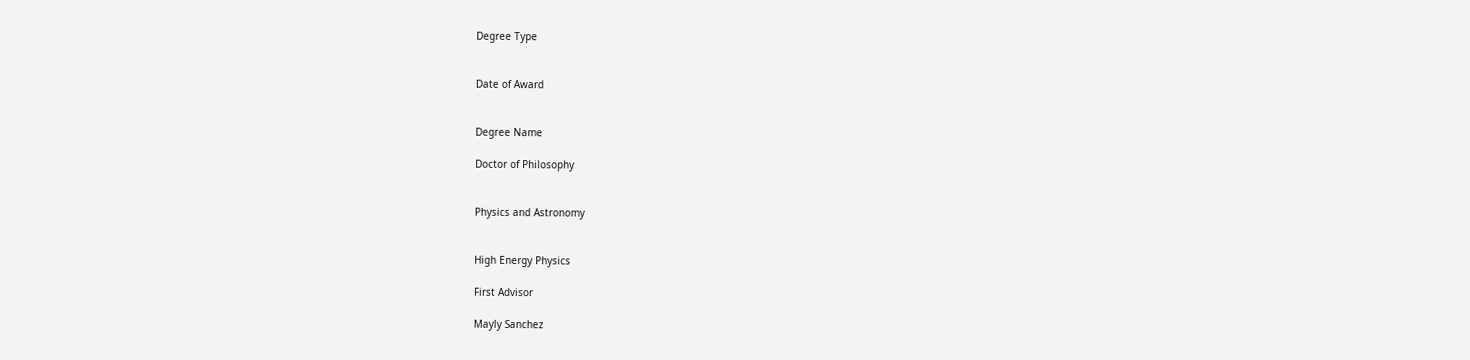Degree Type


Date of Award


Degree Name

Doctor of Philosophy


Physics and Astronomy


High Energy Physics

First Advisor

Mayly Sanchez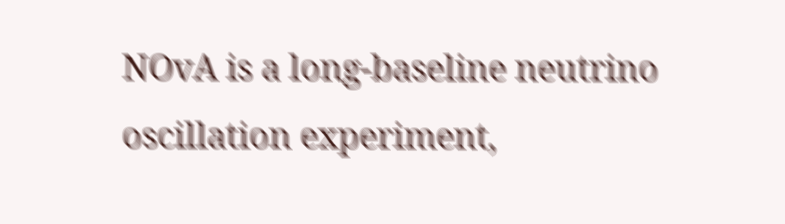NOvA is a long-baseline neutrino oscillation experiment,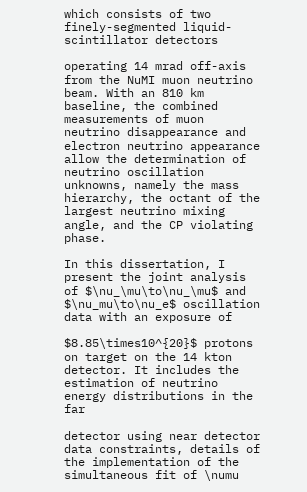which consists of two finely-segmented liquid-scintillator detectors

operating 14 mrad off-axis from the NuMI muon neutrino beam. With an 810 km baseline, the combined measurements of muon neutrino disappearance and electron neutrino appearance allow the determination of neutrino oscillation unknowns, namely the mass hierarchy, the octant of the largest neutrino mixing angle, and the CP violating phase.

In this dissertation, I present the joint analysis of $\nu_\mu\to\nu_\mu$ and $\nu_mu\to\nu_e$ oscillation data with an exposure of

$8.85\times10^{20}$ protons on target on the 14 kton detector. It includes the estimation of neutrino energy distributions in the far

detector using near detector data constraints, details of the implementation of the simultaneous fit of \numu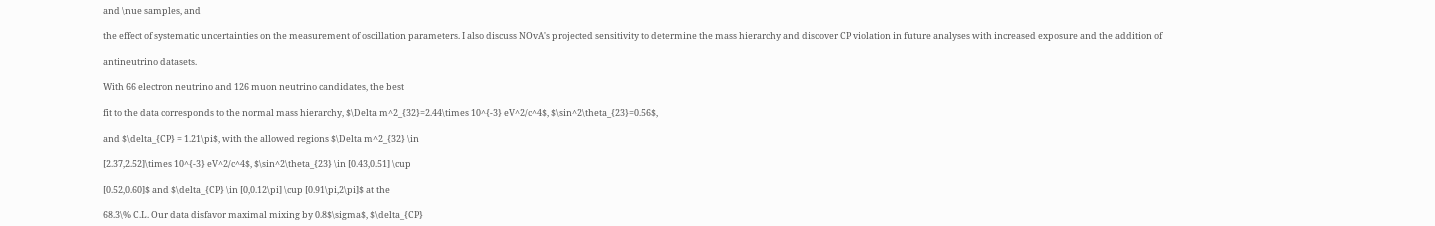and \nue samples, and

the effect of systematic uncertainties on the measurement of oscillation parameters. I also discuss NOvA's projected sensitivity to determine the mass hierarchy and discover CP violation in future analyses with increased exposure and the addition of

antineutrino datasets.

With 66 electron neutrino and 126 muon neutrino candidates, the best

fit to the data corresponds to the normal mass hierarchy, $\Delta m^2_{32}=2.44\times 10^{-3} eV^2/c^4$, $\sin^2\theta_{23}=0.56$,

and $\delta_{CP} = 1.21\pi$, with the allowed regions $\Delta m^2_{32} \in

[2.37,2.52]\times 10^{-3} eV^2/c^4$, $\sin^2\theta_{23} \in [0.43,0.51] \cup

[0.52,0.60]$ and $\delta_{CP} \in [0,0.12\pi] \cup [0.91\pi,2\pi]$ at the

68.3\% C.L. Our data disfavor maximal mixing by 0.8$\sigma$, $\delta_{CP}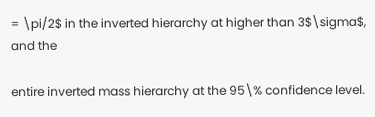= \pi/2$ in the inverted hierarchy at higher than 3$\sigma$, and the

entire inverted mass hierarchy at the 95\% confidence level.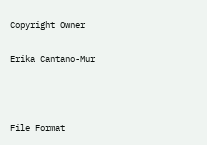Copyright Owner

Erika Cantano-Mur



File Format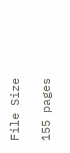File Size

155 pages